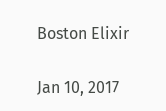Boston Elixir

Jan 10, 2017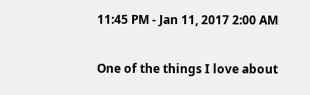11:45 PM - Jan 11, 2017 2:00 AM

One of the things I love about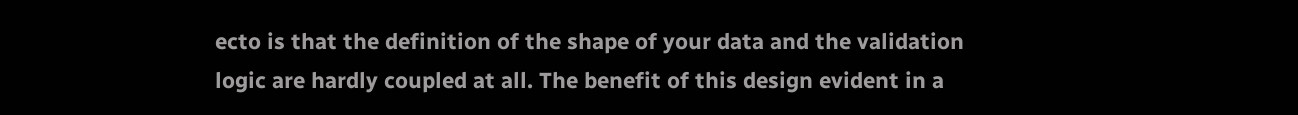ecto is that the definition of the shape of your data and the validation logic are hardly coupled at all. The benefit of this design evident in a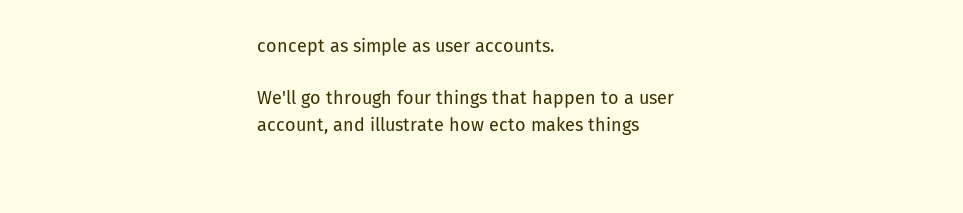concept as simple as user accounts.

We'll go through four things that happen to a user account, and illustrate how ecto makes things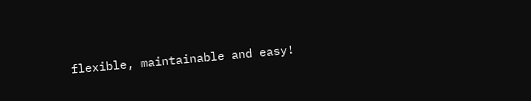flexible, maintainable and easy!